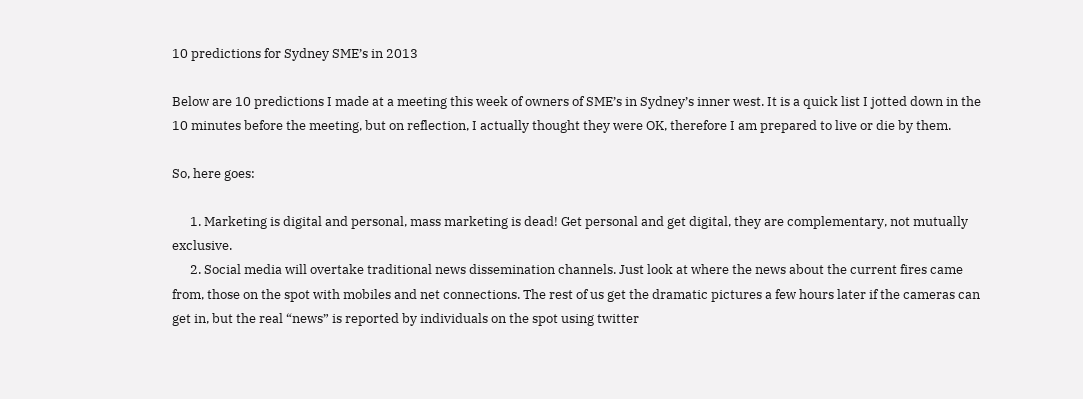10 predictions for Sydney SME’s in 2013

Below are 10 predictions I made at a meeting this week of owners of SME’s in Sydney’s inner west. It is a quick list I jotted down in the 10 minutes before the meeting, but on reflection, I actually thought they were OK, therefore I am prepared to live or die by them.

So, here goes:

      1. Marketing is digital and personal, mass marketing is dead! Get personal and get digital, they are complementary, not mutually exclusive.
      2. Social media will overtake traditional news dissemination channels. Just look at where the news about the current fires came from, those on the spot with mobiles and net connections. The rest of us get the dramatic pictures a few hours later if the cameras can get in, but the real “news” is reported by individuals on the spot using twitter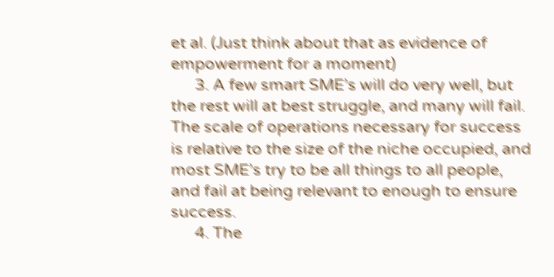et al. (Just think about that as evidence of empowerment for a moment)
      3. A few smart SME’s will do very well, but the rest will at best struggle, and many will fail. The scale of operations necessary for success is relative to the size of the niche occupied, and most SME’s try to be all things to all people, and fail at being relevant to enough to ensure success.
      4. The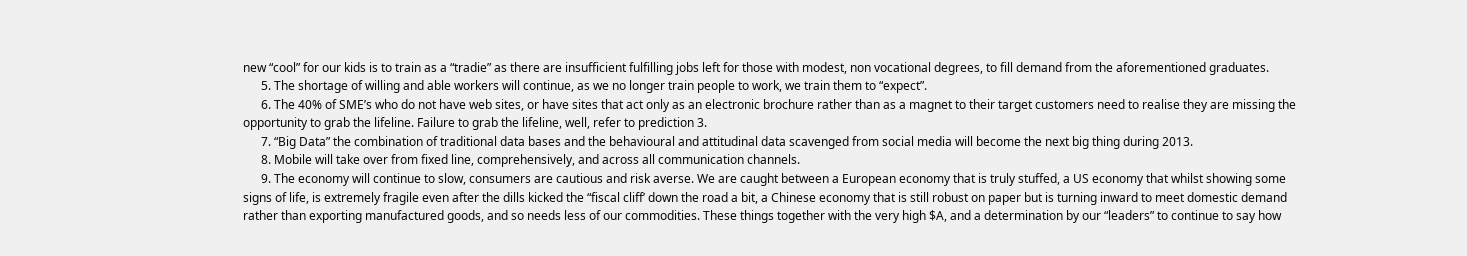new “cool” for our kids is to train as a “tradie” as there are insufficient fulfilling jobs left for those with modest, non vocational degrees, to fill demand from the aforementioned graduates.
      5. The shortage of willing and able workers will continue, as we no longer train people to work, we train them to “expect”.
      6. The 40% of SME’s who do not have web sites, or have sites that act only as an electronic brochure rather than as a magnet to their target customers need to realise they are missing the opportunity to grab the lifeline. Failure to grab the lifeline, well, refer to prediction 3.
      7. “Big Data” the combination of traditional data bases and the behavioural and attitudinal data scavenged from social media will become the next big thing during 2013.
      8. Mobile will take over from fixed line, comprehensively, and across all communication channels.
      9. The economy will continue to slow, consumers are cautious and risk averse. We are caught between a European economy that is truly stuffed, a US economy that whilst showing some signs of life, is extremely fragile even after the dills kicked the “fiscal cliff’ down the road a bit, a Chinese economy that is still robust on paper but is turning inward to meet domestic demand rather than exporting manufactured goods, and so needs less of our commodities. These things together with the very high $A, and a determination by our “leaders” to continue to say how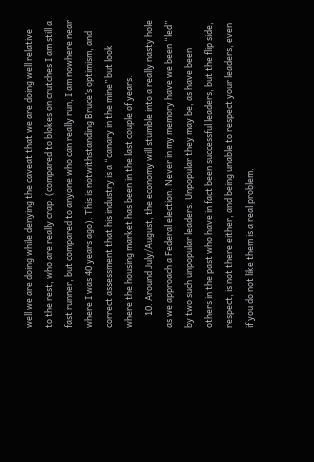well we are doing while denying the caveat that we are doing well relative to the rest, who are really crap. (compared to blokes on crutches I am still a fast runner, but compared to anyone who can really run, I am nowhere near where I was 40 years ago). This is notwithstanding Bruce’s optimism, and correct assessment that his industry is a “canary in the mine” but look where the housing market has been in the last couple of years.
      10. Around July/August, the economy will stumble into a really nasty hole as we approach a Federal election. Never in my memory have we been “led” by two such unpopular leaders. Unpopular they may be, as have been others in the past who have in fact been successful leaders, but the flip side, respect, is not there either, and being unable to respect your leaders, even if you do not like them is a real problem.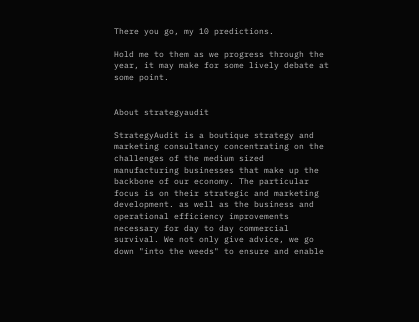There you go, my 10 predictions.

Hold me to them as we progress through the year, it may make for some lively debate at some point.


About strategyaudit

StrategyAudit is a boutique strategy and marketing consultancy concentrating on the challenges of the medium sized manufacturing businesses that make up the backbone of our economy. The particular focus is on their strategic and marketing development. as well as the business and operational efficiency improvements necessary for day to day commercial survival. We not only give advice, we go down "into the weeds" to ensure and enable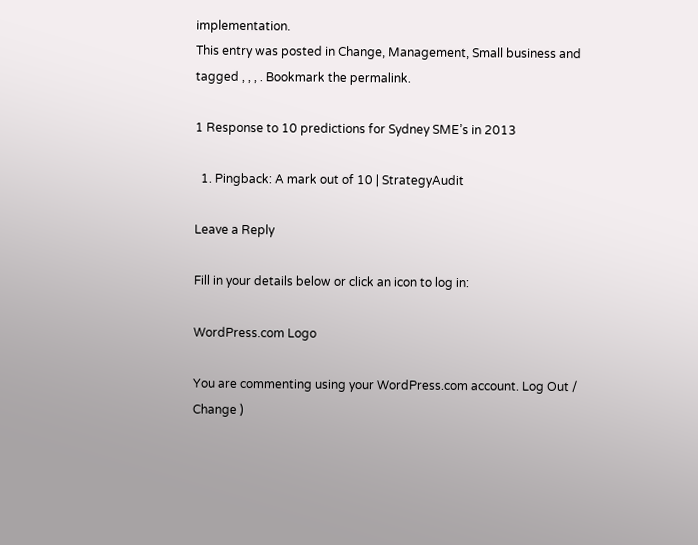implementation.
This entry was posted in Change, Management, Small business and tagged , , , . Bookmark the permalink.

1 Response to 10 predictions for Sydney SME’s in 2013

  1. Pingback: A mark out of 10 | StrategyAudit

Leave a Reply

Fill in your details below or click an icon to log in:

WordPress.com Logo

You are commenting using your WordPress.com account. Log Out /  Change )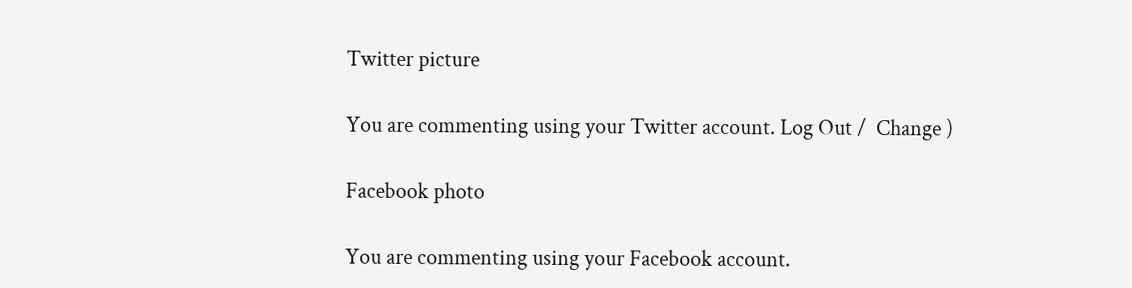Twitter picture

You are commenting using your Twitter account. Log Out /  Change )

Facebook photo

You are commenting using your Facebook account.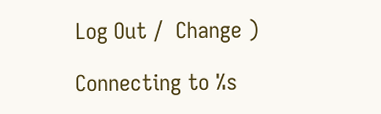Log Out /  Change )

Connecting to %s